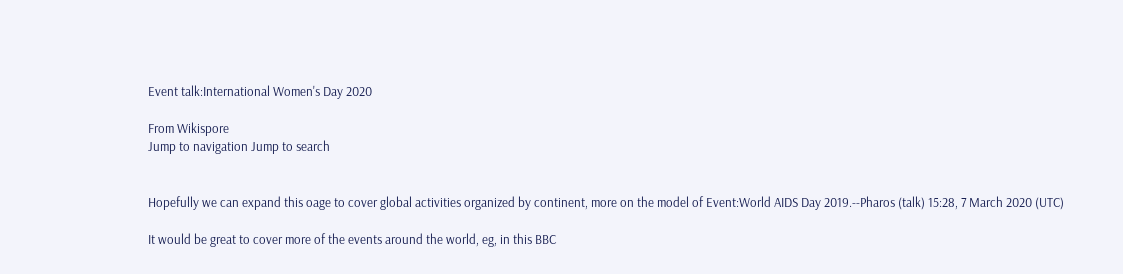Event talk:International Women's Day 2020

From Wikispore
Jump to navigation Jump to search


Hopefully we can expand this oage to cover global activities organized by continent, more on the model of Event:World AIDS Day 2019.--Pharos (talk) 15:28, 7 March 2020 (UTC)

It would be great to cover more of the events around the world, eg, in this BBC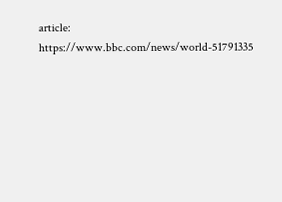article: https://www.bbc.com/news/world-51791335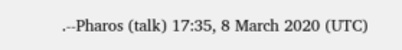.--Pharos (talk) 17:35, 8 March 2020 (UTC)